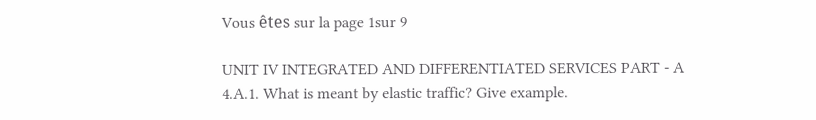Vous êtes sur la page 1sur 9

UNIT IV INTEGRATED AND DIFFERENTIATED SERVICES PART - A 4.A.1. What is meant by elastic traffic? Give example.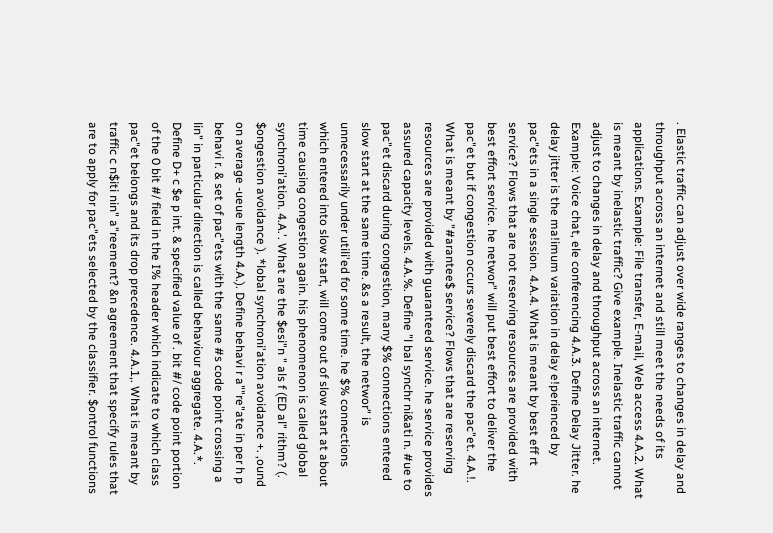. Elastic traffic can adjust over wide ranges to changes in delay and throughput across an internet and still meet the needs of its applications. Example: File transfer, E-mail, Web access 4.A.2. What is meant by inelastic traffic? Give example. Inelastic traffic cannot adjust to changes in delay and throughput across an internet. Example: Voice chat, ele conferencing 4.A.3. Define Delay Jitter. he delay jitter is the ma!imum variation in delay e!perienced by pac"ets in a single session. 4.A.4. What is meant by best eff rt service? Flows that are not reserving resources are provided with best effort service. he networ" will put best effort to deliver the pac"et but if congestion occurs severely discard the pac"et. 4.A.!. What is meant by "#arantee$ service? Flows that are reserving resources are provided with guaranteed service. he service provides assured capacity levels. 4.A.%. Define "l bal synchr ni&ati n. #ue to pac"et discard during congestion, many $% connections entered slow start at the same time. &s a result, the networ" is unnecessarily under utili'ed for some time. he $% connections which entered into slow start, will come out of slow start at about time causing congestion again. his phenomenon is called global synchroni'ation. 4.A.'. What are the $esi"n " als f (ED al" rithm? (. $ongestion avoidance ). *lobal synchroni'ation avoidance +. ,ound on average -ueue length 4.A.). Define behavi r a""re"ate in per h p behavi r. & set of pac"ets with the same #s code point crossing a lin" in particular direction is called behaviour aggregate. 4.A.*. Define D+ c $e p int. & specified value of . bit #/ code point portion of the 0 bit #/ field in the I% header which indicate to which class pac"et belongs and its drop precedence. 4.A.1,. What is meant by traffic c n$iti nin" a"reement? &n agreement that specify rules that are to apply for pac"ets selected by the classifier. $ontrol functions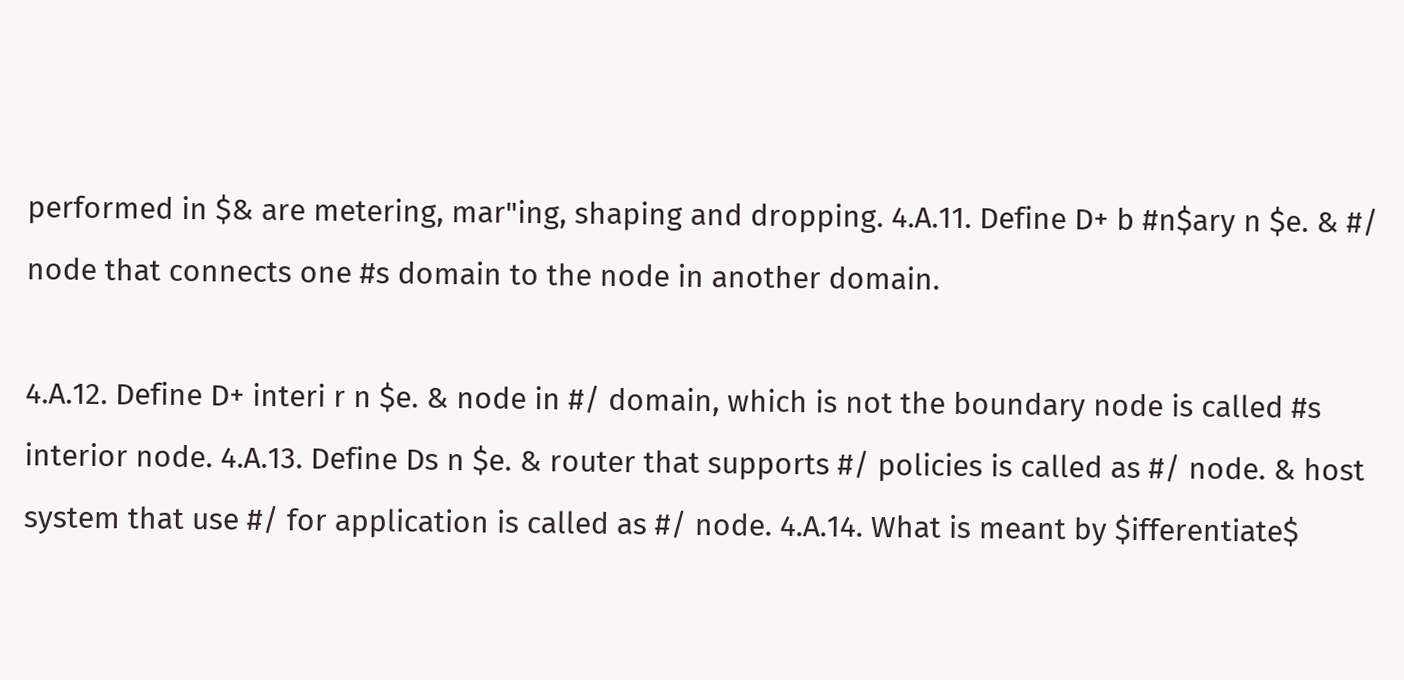performed in $& are metering, mar"ing, shaping and dropping. 4.A.11. Define D+ b #n$ary n $e. & #/ node that connects one #s domain to the node in another domain.

4.A.12. Define D+ interi r n $e. & node in #/ domain, which is not the boundary node is called #s interior node. 4.A.13. Define Ds n $e. & router that supports #/ policies is called as #/ node. & host system that use #/ for application is called as #/ node. 4.A.14. What is meant by $ifferentiate$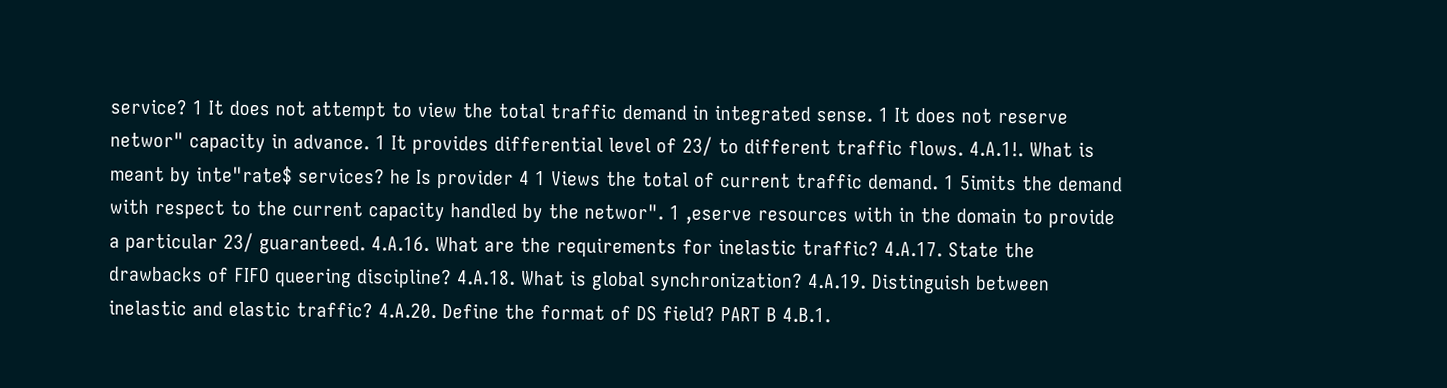service? 1 It does not attempt to view the total traffic demand in integrated sense. 1 It does not reserve networ" capacity in advance. 1 It provides differential level of 23/ to different traffic flows. 4.A.1!. What is meant by inte"rate$ services? he Is provider 4 1 Views the total of current traffic demand. 1 5imits the demand with respect to the current capacity handled by the networ". 1 ,eserve resources with in the domain to provide a particular 23/ guaranteed. 4.A.16. What are the requirements for inelastic traffic? 4.A.17. State the drawbacks of FIFO queering discipline? 4.A.18. What is global synchronization? 4.A.19. Distinguish between inelastic and elastic traffic? 4.A.20. Define the format of DS field? PART B 4.B.1.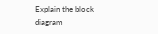Explain the block diagram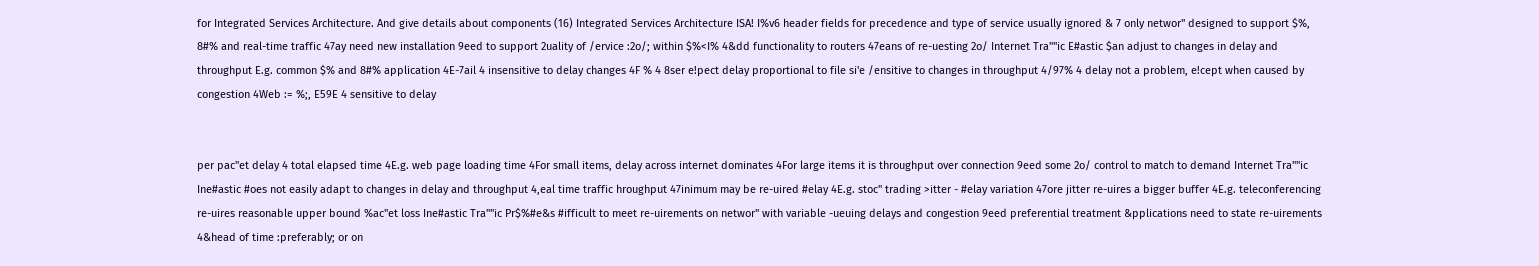for Integrated Services Architecture. And give details about components (16) Integrated Services Architecture ISA! I%v6 header fields for precedence and type of service usually ignored & 7 only networ" designed to support $%, 8#% and real-time traffic 47ay need new installation 9eed to support 2uality of /ervice :2o/; within $%<I% 4&dd functionality to routers 47eans of re-uesting 2o/ Internet Tra""ic E#astic $an adjust to changes in delay and throughput E.g. common $% and 8#% application 4E-7ail 4 insensitive to delay changes 4F % 4 8ser e!pect delay proportional to file si'e /ensitive to changes in throughput 4/97% 4 delay not a problem, e!cept when caused by congestion 4Web := %;, E59E 4 sensitive to delay


per pac"et delay 4 total elapsed time 4E.g. web page loading time 4For small items, delay across internet dominates 4For large items it is throughput over connection 9eed some 2o/ control to match to demand Internet Tra""ic Ine#astic #oes not easily adapt to changes in delay and throughput 4,eal time traffic hroughput 47inimum may be re-uired #elay 4E.g. stoc" trading >itter - #elay variation 47ore jitter re-uires a bigger buffer 4E.g. teleconferencing re-uires reasonable upper bound %ac"et loss Ine#astic Tra""ic Pr$%#e&s #ifficult to meet re-uirements on networ" with variable -ueuing delays and congestion 9eed preferential treatment &pplications need to state re-uirements 4&head of time :preferably; or on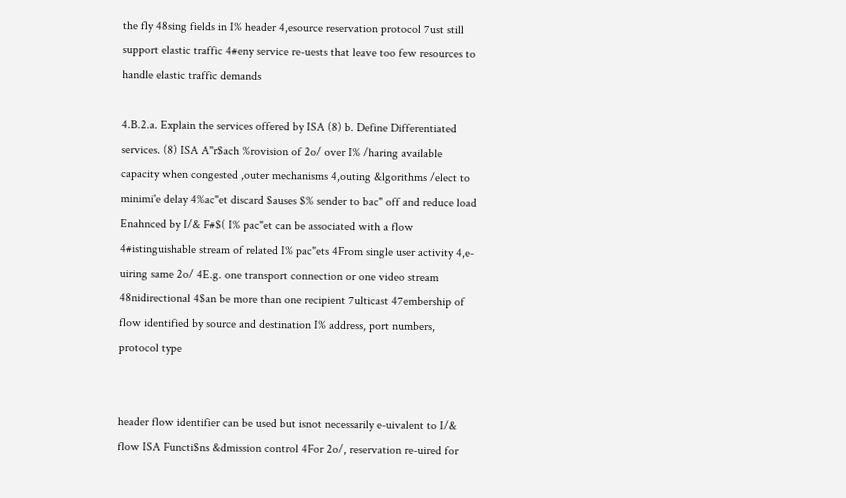the fly 48sing fields in I% header 4,esource reservation protocol 7ust still support elastic traffic 4#eny service re-uests that leave too few resources to handle elastic traffic demands

4.B.2.a. Explain the services offered by ISA (8) b. Define Differentiated services. (8) ISA A''r$ach %rovision of 2o/ over I% /haring available capacity when congested ,outer mechanisms 4,outing &lgorithms /elect to minimi'e delay 4%ac"et discard $auses $% sender to bac" off and reduce load Enahnced by I/& F#$( I% pac"et can be associated with a flow 4#istinguishable stream of related I% pac"ets 4From single user activity 4,e-uiring same 2o/ 4E.g. one transport connection or one video stream 48nidirectional 4$an be more than one recipient 7ulticast 47embership of flow identified by source and destination I% address, port numbers, protocol type


header flow identifier can be used but isnot necessarily e-uivalent to I/& flow ISA Functi$ns &dmission control 4For 2o/, reservation re-uired for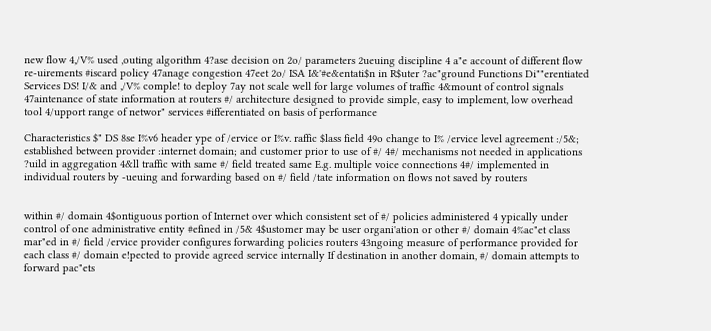new flow 4,/V% used ,outing algorithm 4?ase decision on 2o/ parameters 2ueuing discipline 4 a"e account of different flow re-uirements #iscard policy 47anage congestion 47eet 2o/ ISA I&'#e&entati$n in R$uter ?ac"ground Functions Di""erentiated Services DS! I/& and ,/V% comple! to deploy 7ay not scale well for large volumes of traffic 4&mount of control signals 47aintenance of state information at routers #/ architecture designed to provide simple, easy to implement, low overhead tool 4/upport range of networ" services #ifferentiated on basis of performance

Characteristics $" DS 8se I%v6 header ype of /ervice or I%v. raffic $lass field 49o change to I% /ervice level agreement :/5&; established between provider :internet domain; and customer prior to use of #/ 4#/ mechanisms not needed in applications ?uild in aggregation 4&ll traffic with same #/ field treated same E.g. multiple voice connections 4#/ implemented in individual routers by -ueuing and forwarding based on #/ field /tate information on flows not saved by routers


within #/ domain 4$ontiguous portion of Internet over which consistent set of #/ policies administered 4 ypically under control of one administrative entity #efined in /5& 4$ustomer may be user organi'ation or other #/ domain 4%ac"et class mar"ed in #/ field /ervice provider configures forwarding policies routers 43ngoing measure of performance provided for each class #/ domain e!pected to provide agreed service internally If destination in another domain, #/ domain attempts to forward pac"ets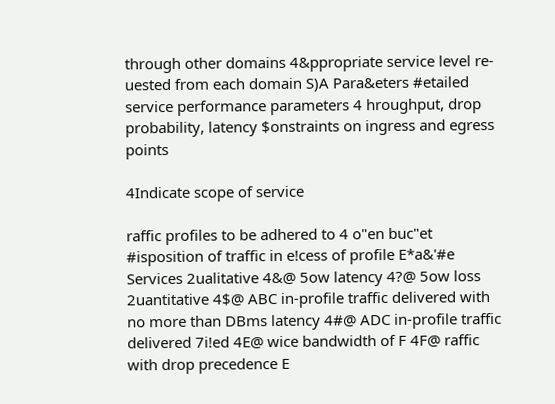through other domains 4&ppropriate service level re-uested from each domain S)A Para&eters #etailed service performance parameters 4 hroughput, drop probability, latency $onstraints on ingress and egress points

4Indicate scope of service

raffic profiles to be adhered to 4 o"en buc"et #isposition of traffic in e!cess of profile E*a&'#e Services 2ualitative 4&@ 5ow latency 4?@ 5ow loss 2uantitative 4$@ ABC in-profile traffic delivered with no more than DBms latency 4#@ ADC in-profile traffic delivered 7i!ed 4E@ wice bandwidth of F 4F@ raffic with drop precedence E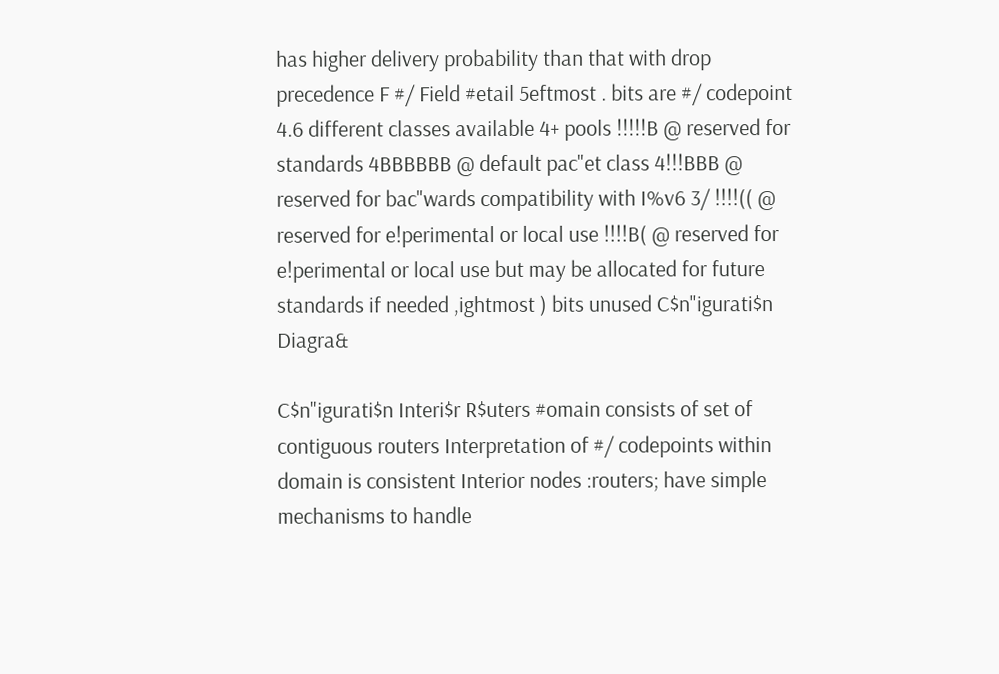has higher delivery probability than that with drop precedence F #/ Field #etail 5eftmost . bits are #/ codepoint 4.6 different classes available 4+ pools !!!!!B @ reserved for standards 4BBBBBB @ default pac"et class 4!!!BBB @ reserved for bac"wards compatibility with I%v6 3/ !!!!(( @ reserved for e!perimental or local use !!!!B( @ reserved for e!perimental or local use but may be allocated for future standards if needed ,ightmost ) bits unused C$n"igurati$n Diagra&

C$n"igurati$n Interi$r R$uters #omain consists of set of contiguous routers Interpretation of #/ codepoints within domain is consistent Interior nodes :routers; have simple mechanisms to handle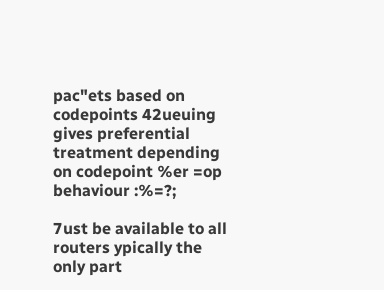pac"ets based on codepoints 42ueuing gives preferential treatment depending on codepoint %er =op behaviour :%=?;

7ust be available to all routers ypically the only part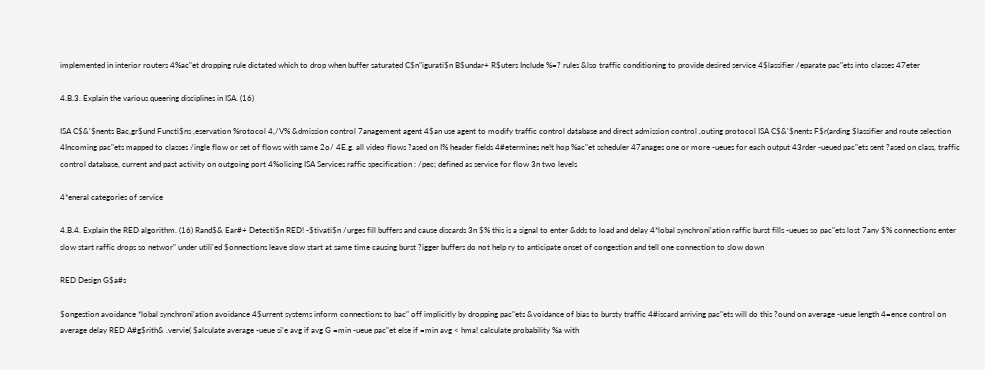implemented in interior routers 4%ac"et dropping rule dictated which to drop when buffer saturated C$n"igurati$n B$undar+ R$uters Include %=? rules &lso traffic conditioning to provide desired service 4$lassifier /eparate pac"ets into classes 47eter

4.B.3. Explain the various queering disciplines in ISA. (16)

ISA C$&'$nents Bac,gr$und Functi$ns ,eservation %rotocol 4,/V% &dmission control 7anagement agent 4$an use agent to modify traffic control database and direct admission control ,outing protocol ISA C$&'$nents F$r(arding $lassifier and route selection 4Incoming pac"ets mapped to classes /ingle flow or set of flows with same 2o/ 4E.g. all video flows ?ased on I% header fields 4#etermines ne!t hop %ac"et scheduler 47anages one or more -ueues for each output 43rder -ueued pac"ets sent ?ased on class, traffic control database, current and past activity on outgoing port 4%olicing ISA Services raffic specification : /pec; defined as service for flow 3n two levels

4*eneral categories of service

4.B.4. Explain the RED algorithm. (16) Rand$& Ear#+ Detecti$n RED! -$tivati$n /urges fill buffers and cause discards 3n $% this is a signal to enter &dds to load and delay 4*lobal synchroni'ation raffic burst fills -ueues so pac"ets lost 7any $% connections enter slow start raffic drops so networ" under utili'ed $onnections leave slow start at same time causing burst ?igger buffers do not help ry to anticipate onset of congestion and tell one connection to slow down

RED Design G$a#s

$ongestion avoidance *lobal synchroni'ation avoidance 4$urrent systems inform connections to bac" off implicitly by dropping pac"ets &voidance of bias to bursty traffic 4#iscard arriving pac"ets will do this ?ound on average -ueue length 4=ence control on average delay RED A#g$rith& .vervie( $alculate average -ueue si'e avg if avg G =min -ueue pac"et else if =min avg < hma! calculate probability %a with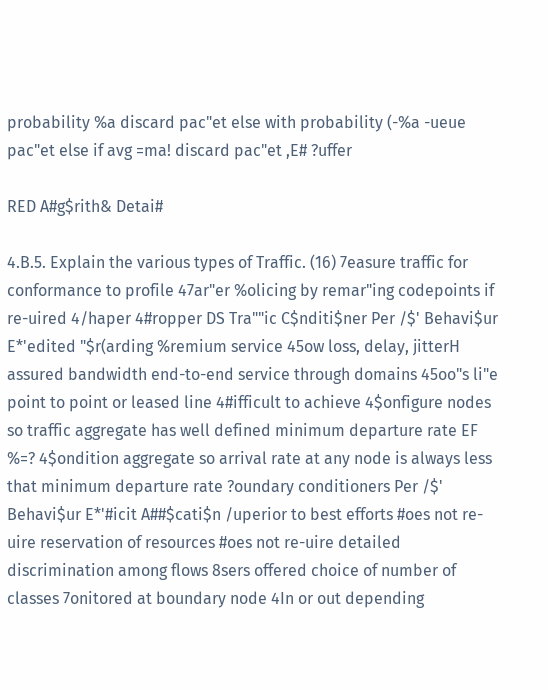probability %a discard pac"et else with probability (-%a -ueue pac"et else if avg =ma! discard pac"et ,E# ?uffer

RED A#g$rith& Detai#

4.B.5. Explain the various types of Traffic. (16) 7easure traffic for conformance to profile 47ar"er %olicing by remar"ing codepoints if re-uired 4/haper 4#ropper DS Tra""ic C$nditi$ner Per /$' Behavi$ur E*'edited "$r(arding %remium service 45ow loss, delay, jitterH assured bandwidth end-to-end service through domains 45oo"s li"e point to point or leased line 4#ifficult to achieve 4$onfigure nodes so traffic aggregate has well defined minimum departure rate EF %=? 4$ondition aggregate so arrival rate at any node is always less that minimum departure rate ?oundary conditioners Per /$' Behavi$ur E*'#icit A##$cati$n /uperior to best efforts #oes not re-uire reservation of resources #oes not re-uire detailed discrimination among flows 8sers offered choice of number of classes 7onitored at boundary node 4In or out depending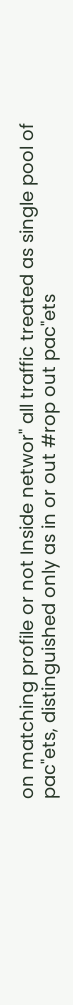on matching profile or not Inside networ" all traffic treated as single pool of pac"ets, distinguished only as in or out #rop out pac"ets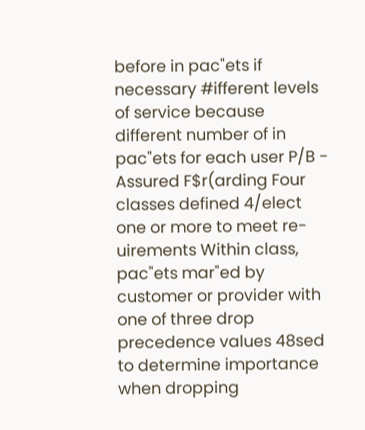before in pac"ets if necessary #ifferent levels of service because different number of in pac"ets for each user P/B - Assured F$r(arding Four classes defined 4/elect one or more to meet re-uirements Within class, pac"ets mar"ed by customer or provider with one of three drop precedence values 48sed to determine importance when dropping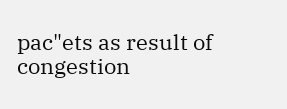pac"ets as result of congestion